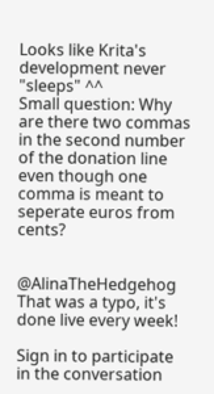Looks like Krita's development never "sleeps" ^^
Small question: Why are there two commas in the second number of the donation line even though one comma is meant to seperate euros from cents?


@AlinaTheHedgehog That was a typo, it's done live every week!

Sign in to participate in the conversation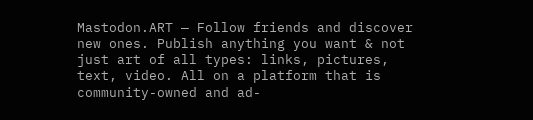Mastodon.ART — Follow friends and discover new ones. Publish anything you want & not just art of all types: links, pictures, text, video. All on a platform that is community-owned and ad-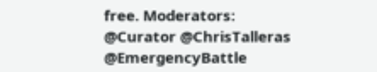free. Moderators: @Curator @ChrisTalleras @EmergencyBattle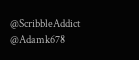@ScribbleAddict @Adamk678